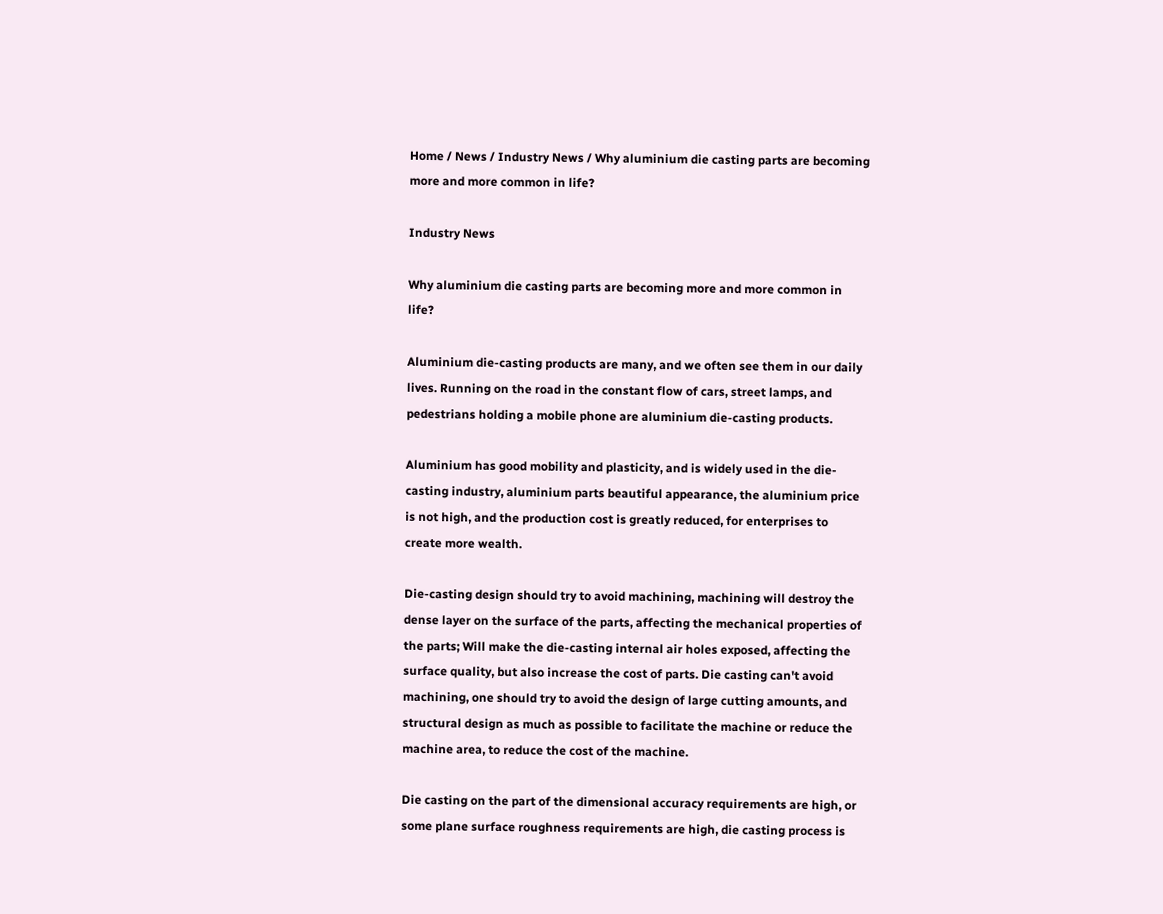Home / News / Industry News / Why aluminium die casting parts are becoming more and more common in life?

Industry News

Why aluminium die casting parts are becoming more and more common in life?

Aluminium die-casting products are many, and we often see them in our daily lives. Running on the road in the constant flow of cars, street lamps, and pedestrians holding a mobile phone are aluminium die-casting products.

Aluminium has good mobility and plasticity, and is widely used in the die-casting industry, aluminium parts beautiful appearance, the aluminium price is not high, and the production cost is greatly reduced, for enterprises to create more wealth.

Die-casting design should try to avoid machining, machining will destroy the dense layer on the surface of the parts, affecting the mechanical properties of the parts; Will make the die-casting internal air holes exposed, affecting the surface quality, but also increase the cost of parts. Die casting can't avoid machining, one should try to avoid the design of large cutting amounts, and structural design as much as possible to facilitate the machine or reduce the machine area, to reduce the cost of the machine.

Die casting on the part of the dimensional accuracy requirements are high, or some plane surface roughness requirements are high, die casting process is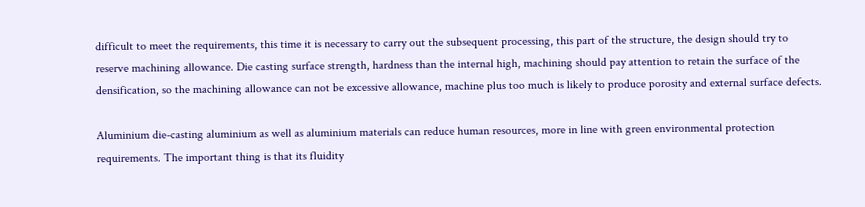difficult to meet the requirements, this time it is necessary to carry out the subsequent processing, this part of the structure, the design should try to reserve machining allowance. Die casting surface strength, hardness than the internal high, machining should pay attention to retain the surface of the densification, so the machining allowance can not be excessive allowance, machine plus too much is likely to produce porosity and external surface defects.

Aluminium die-casting aluminium as well as aluminium materials can reduce human resources, more in line with green environmental protection requirements. The important thing is that its fluidity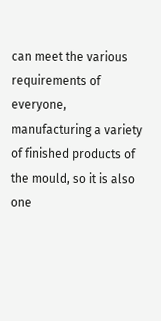can meet the various requirements of everyone, manufacturing a variety of finished products of the mould, so it is also one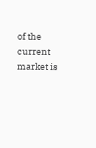of the current market is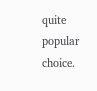quite popular choice.